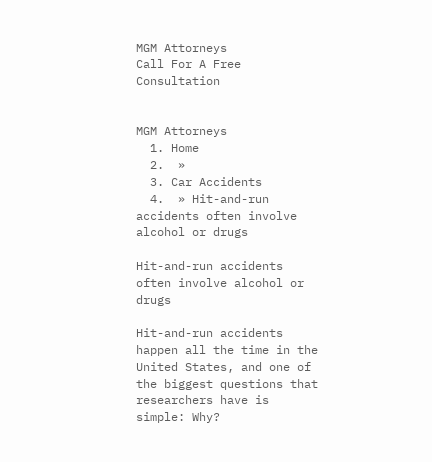MGM Attorneys
Call For A Free Consultation


MGM Attorneys
  1. Home
  2.  »
  3. Car Accidents
  4.  » Hit-and-run accidents often involve alcohol or drugs

Hit-and-run accidents often involve alcohol or drugs

Hit-and-run accidents happen all the time in the United States, and one of the biggest questions that researchers have is simple: Why?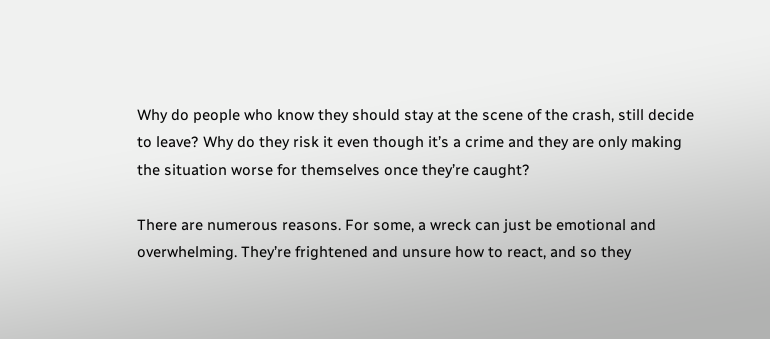Why do people who know they should stay at the scene of the crash, still decide to leave? Why do they risk it even though it’s a crime and they are only making the situation worse for themselves once they’re caught?

There are numerous reasons. For some, a wreck can just be emotional and overwhelming. They’re frightened and unsure how to react, and so they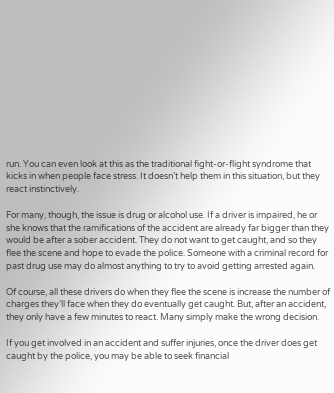run. You can even look at this as the traditional fight-or-flight syndrome that kicks in when people face stress. It doesn’t help them in this situation, but they react instinctively.

For many, though, the issue is drug or alcohol use. If a driver is impaired, he or she knows that the ramifications of the accident are already far bigger than they would be after a sober accident. They do not want to get caught, and so they flee the scene and hope to evade the police. Someone with a criminal record for past drug use may do almost anything to try to avoid getting arrested again.

Of course, all these drivers do when they flee the scene is increase the number of charges they’ll face when they do eventually get caught. But, after an accident, they only have a few minutes to react. Many simply make the wrong decision.

If you get involved in an accident and suffer injuries, once the driver does get caught by the police, you may be able to seek financial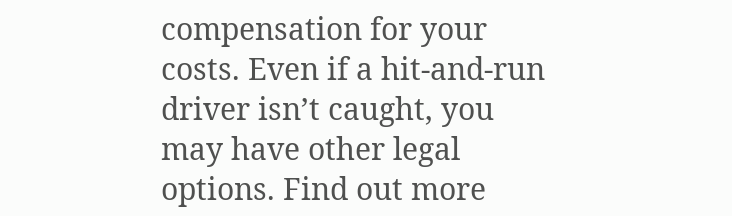compensation for your costs. Even if a hit-and-run driver isn’t caught, you may have other legal options. Find out more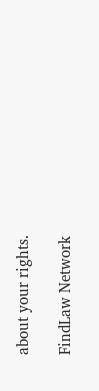about your rights.

FindLaw Network